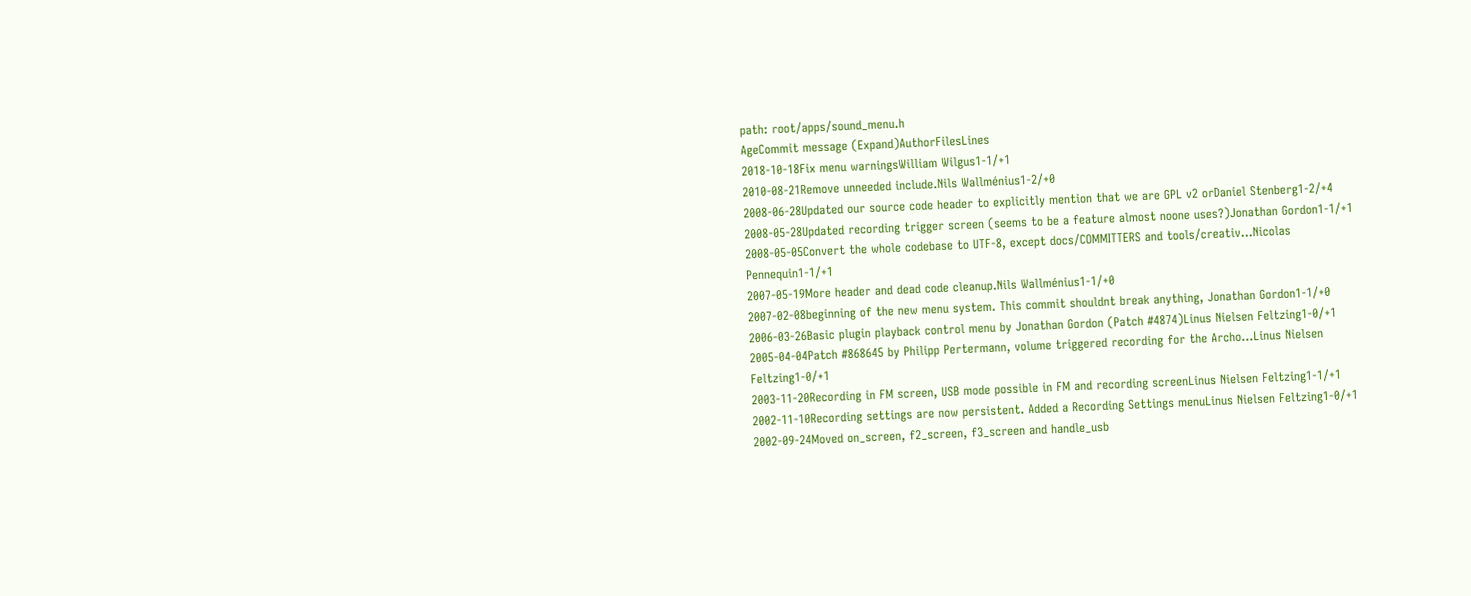path: root/apps/sound_menu.h
AgeCommit message (Expand)AuthorFilesLines
2018-10-18Fix menu warningsWilliam Wilgus1-1/+1
2010-08-21Remove unneeded include.Nils Wallménius1-2/+0
2008-06-28Updated our source code header to explicitly mention that we are GPL v2 orDaniel Stenberg1-2/+4
2008-05-28Updated recording trigger screen (seems to be a feature almost noone uses?)Jonathan Gordon1-1/+1
2008-05-05Convert the whole codebase to UTF-8, except docs/COMMITTERS and tools/creativ...Nicolas Pennequin1-1/+1
2007-05-19More header and dead code cleanup.Nils Wallménius1-1/+0
2007-02-08beginning of the new menu system. This commit shouldnt break anything, Jonathan Gordon1-1/+0
2006-03-26Basic plugin playback control menu by Jonathan Gordon (Patch #4874)Linus Nielsen Feltzing1-0/+1
2005-04-04Patch #868645 by Philipp Pertermann, volume triggered recording for the Archo...Linus Nielsen Feltzing1-0/+1
2003-11-20Recording in FM screen, USB mode possible in FM and recording screenLinus Nielsen Feltzing1-1/+1
2002-11-10Recording settings are now persistent. Added a Recording Settings menuLinus Nielsen Feltzing1-0/+1
2002-09-24Moved on_screen, f2_screen, f3_screen and handle_usb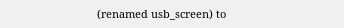(renamed usb_screen) to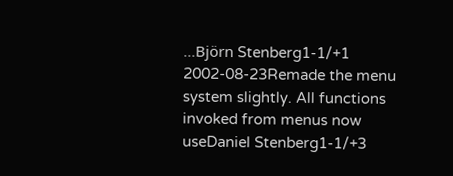...Björn Stenberg1-1/+1
2002-08-23Remade the menu system slightly. All functions invoked from menus now useDaniel Stenberg1-1/+3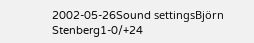2002-05-26Sound settingsBjörn Stenberg1-0/+24